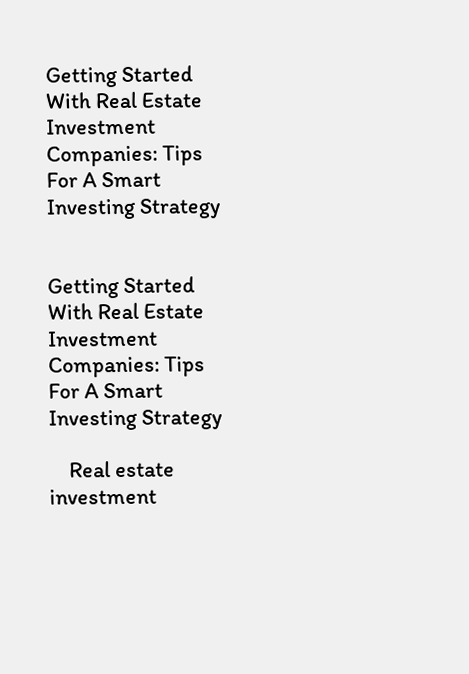Getting Started With Real Estate Investment Companies: Tips For A Smart Investing Strategy


Getting Started With Real Estate Investment Companies: Tips For A Smart Investing Strategy

    Real estate investment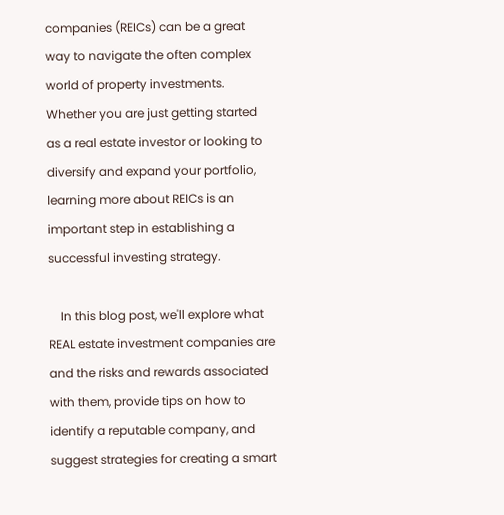companies (REICs) can be a great way to navigate the often complex world of property investments. Whether you are just getting started as a real estate investor or looking to diversify and expand your portfolio, learning more about REICs is an important step in establishing a successful investing strategy.

    In this blog post, we'll explore what REAL estate investment companies are and the risks and rewards associated with them, provide tips on how to identify a reputable company, and suggest strategies for creating a smart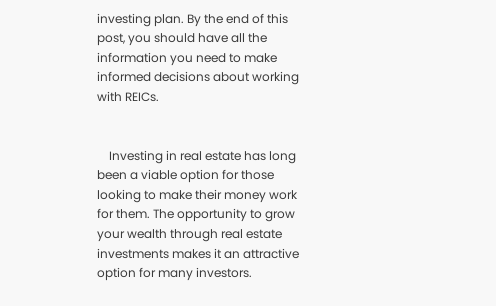investing plan. By the end of this post, you should have all the information you need to make informed decisions about working with REICs.


    Investing in real estate has long been a viable option for those looking to make their money work for them. The opportunity to grow your wealth through real estate investments makes it an attractive option for many investors.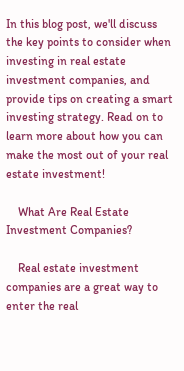In this blog post, we'll discuss the key points to consider when investing in real estate investment companies, and provide tips on creating a smart investing strategy. Read on to learn more about how you can make the most out of your real estate investment!

    What Are Real Estate Investment Companies?

    Real estate investment companies are a great way to enter the real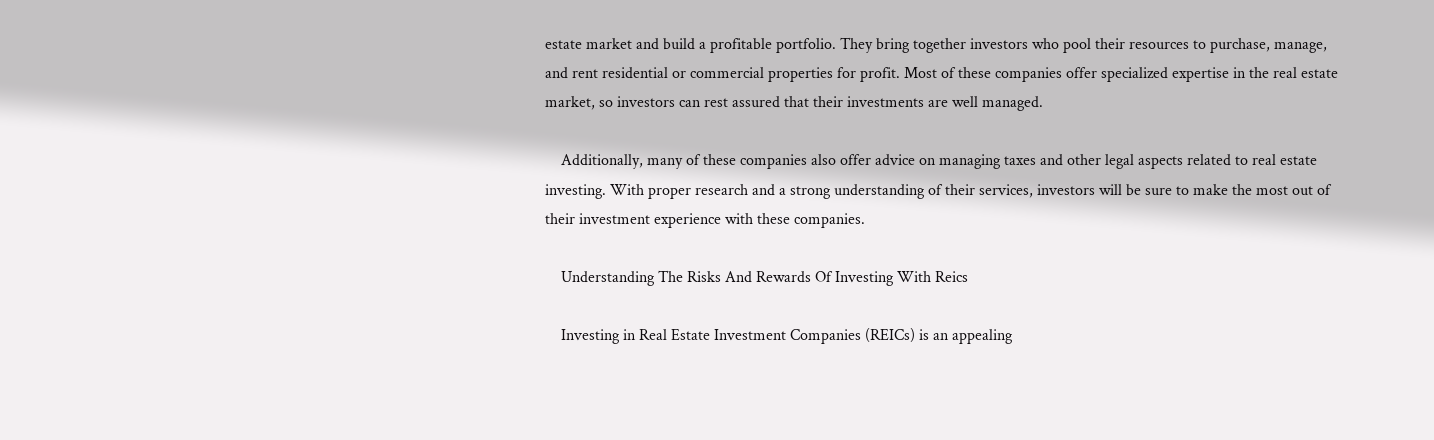estate market and build a profitable portfolio. They bring together investors who pool their resources to purchase, manage, and rent residential or commercial properties for profit. Most of these companies offer specialized expertise in the real estate market, so investors can rest assured that their investments are well managed.

    Additionally, many of these companies also offer advice on managing taxes and other legal aspects related to real estate investing. With proper research and a strong understanding of their services, investors will be sure to make the most out of their investment experience with these companies.

    Understanding The Risks And Rewards Of Investing With Reics

    Investing in Real Estate Investment Companies (REICs) is an appealing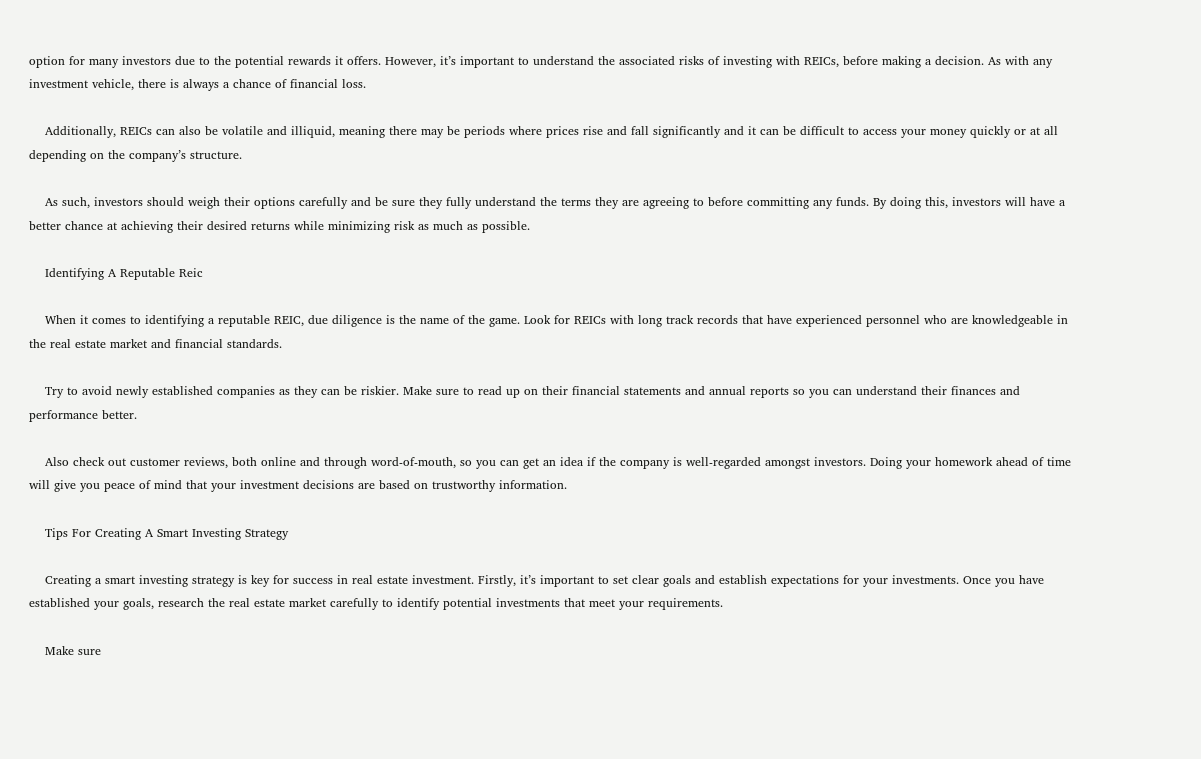option for many investors due to the potential rewards it offers. However, it’s important to understand the associated risks of investing with REICs, before making a decision. As with any investment vehicle, there is always a chance of financial loss.

    Additionally, REICs can also be volatile and illiquid, meaning there may be periods where prices rise and fall significantly and it can be difficult to access your money quickly or at all depending on the company’s structure.

    As such, investors should weigh their options carefully and be sure they fully understand the terms they are agreeing to before committing any funds. By doing this, investors will have a better chance at achieving their desired returns while minimizing risk as much as possible.

    Identifying A Reputable Reic

    When it comes to identifying a reputable REIC, due diligence is the name of the game. Look for REICs with long track records that have experienced personnel who are knowledgeable in the real estate market and financial standards.

    Try to avoid newly established companies as they can be riskier. Make sure to read up on their financial statements and annual reports so you can understand their finances and performance better.

    Also check out customer reviews, both online and through word-of-mouth, so you can get an idea if the company is well-regarded amongst investors. Doing your homework ahead of time will give you peace of mind that your investment decisions are based on trustworthy information.

    Tips For Creating A Smart Investing Strategy

    Creating a smart investing strategy is key for success in real estate investment. Firstly, it’s important to set clear goals and establish expectations for your investments. Once you have established your goals, research the real estate market carefully to identify potential investments that meet your requirements.

    Make sure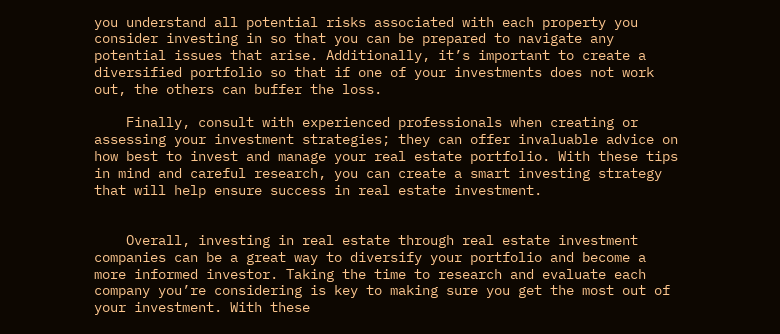you understand all potential risks associated with each property you consider investing in so that you can be prepared to navigate any potential issues that arise. Additionally, it’s important to create a diversified portfolio so that if one of your investments does not work out, the others can buffer the loss.

    Finally, consult with experienced professionals when creating or assessing your investment strategies; they can offer invaluable advice on how best to invest and manage your real estate portfolio. With these tips in mind and careful research, you can create a smart investing strategy that will help ensure success in real estate investment.


    Overall, investing in real estate through real estate investment companies can be a great way to diversify your portfolio and become a more informed investor. Taking the time to research and evaluate each company you’re considering is key to making sure you get the most out of your investment. With these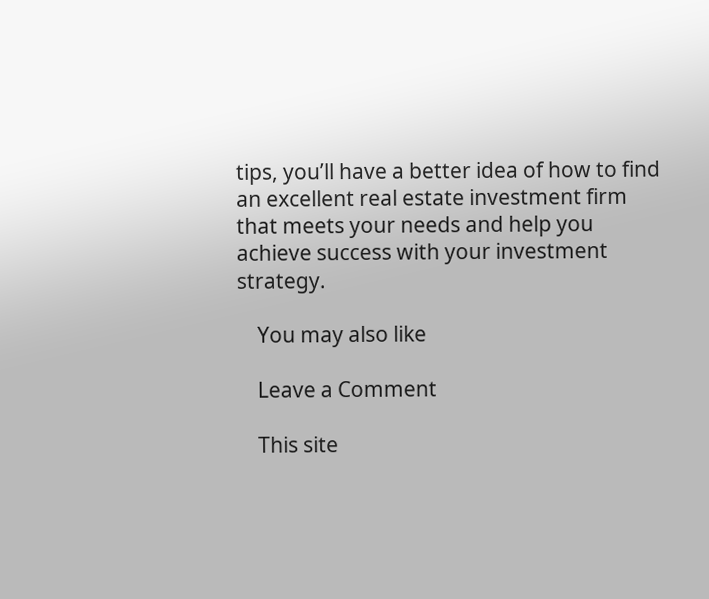tips, you’ll have a better idea of how to find an excellent real estate investment firm that meets your needs and help you achieve success with your investment strategy.

    You may also like

    Leave a Comment

    This site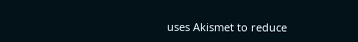uses Akismet to reduce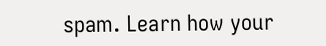spam. Learn how your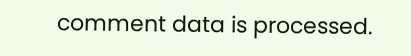comment data is processed.